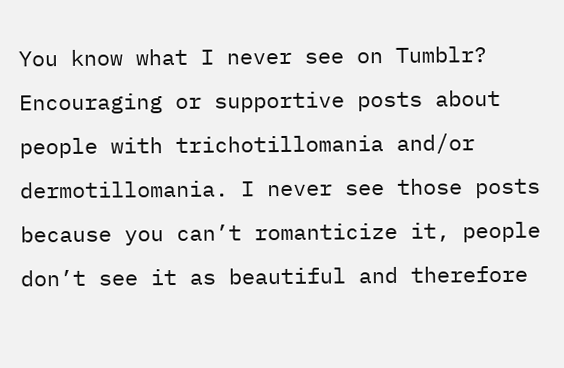You know what I never see on Tumblr? Encouraging or supportive posts about people with trichotillomania and/or dermotillomania. I never see those posts because you can’t romanticize it, people don’t see it as beautiful and therefore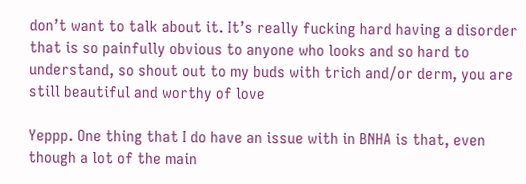don’t want to talk about it. It’s really fucking hard having a disorder that is so painfully obvious to anyone who looks and so hard to understand, so shout out to my buds with trich and/or derm, you are still beautiful and worthy of love

Yeppp. One thing that I do have an issue with in BNHA is that, even though a lot of the main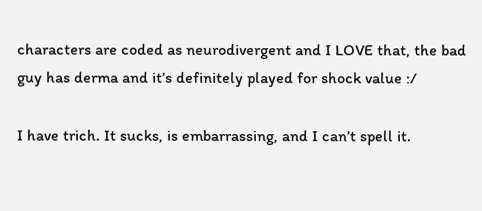characters are coded as neurodivergent and I LOVE that, the bad guy has derma and it’s definitely played for shock value :/

I have trich. It sucks, is embarrassing, and I can’t spell it.